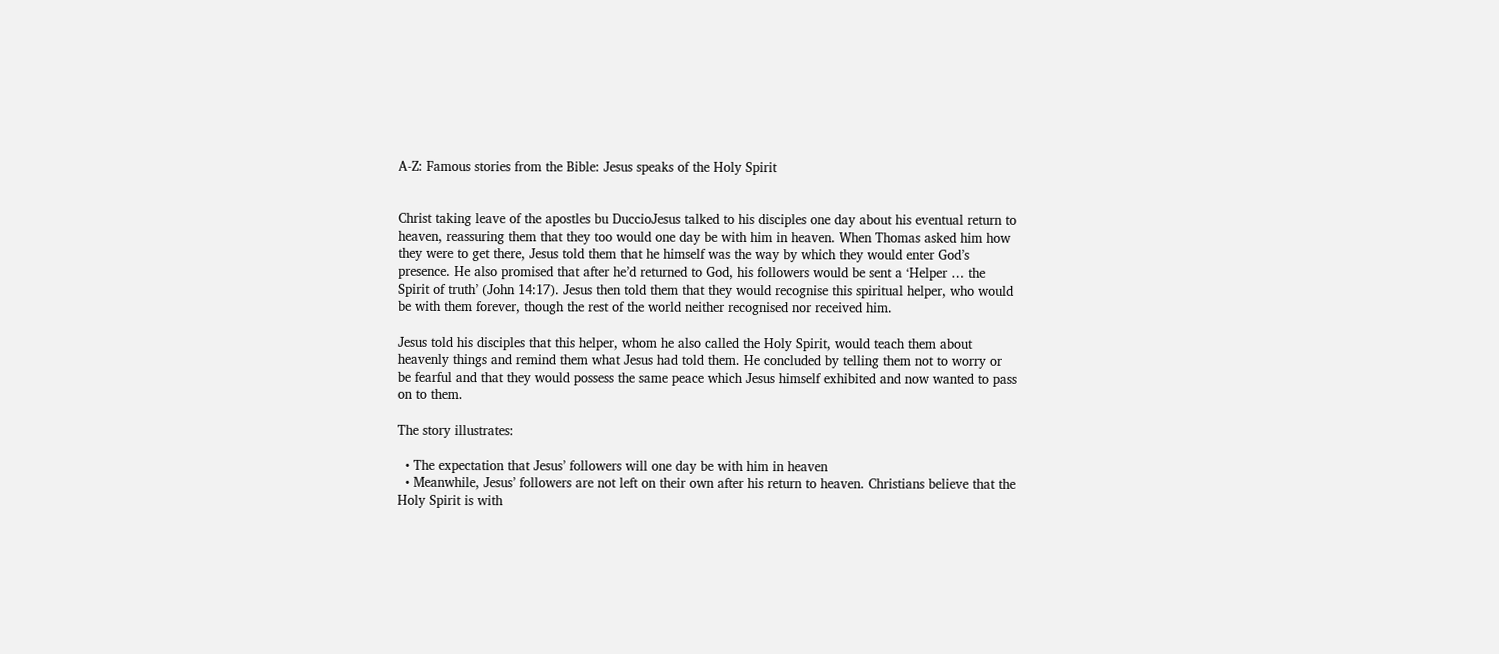A-Z: Famous stories from the Bible: Jesus speaks of the Holy Spirit


Christ taking leave of the apostles bu DuccioJesus talked to his disciples one day about his eventual return to heaven, reassuring them that they too would one day be with him in heaven. When Thomas asked him how they were to get there, Jesus told them that he himself was the way by which they would enter God’s presence. He also promised that after he’d returned to God, his followers would be sent a ‘Helper … the Spirit of truth’ (John 14:17). Jesus then told them that they would recognise this spiritual helper, who would be with them forever, though the rest of the world neither recognised nor received him.

Jesus told his disciples that this helper, whom he also called the Holy Spirit, would teach them about heavenly things and remind them what Jesus had told them. He concluded by telling them not to worry or be fearful and that they would possess the same peace which Jesus himself exhibited and now wanted to pass on to them.

The story illustrates:

  • The expectation that Jesus’ followers will one day be with him in heaven
  • Meanwhile, Jesus’ followers are not left on their own after his return to heaven. Christians believe that the Holy Spirit is with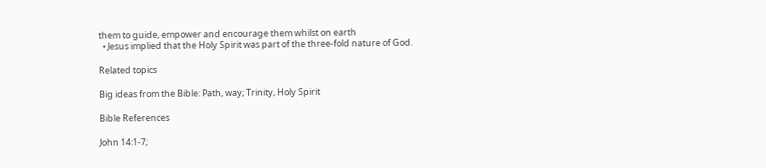them to guide, empower and encourage them whilst on earth
  • Jesus implied that the Holy Spirit was part of the three-fold nature of God.

Related topics

Big ideas from the Bible: Path, way; Trinity, Holy Spirit

Bible References

John 14:1-7;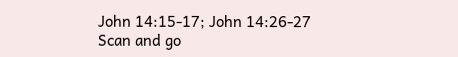John 14:15-17; John 14:26-27
Scan and go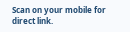Scan on your mobile for direct link.